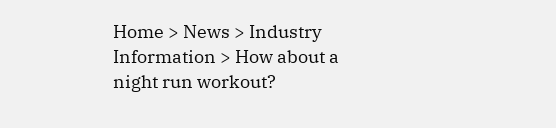Home > News > Industry Information > How about a night run workout?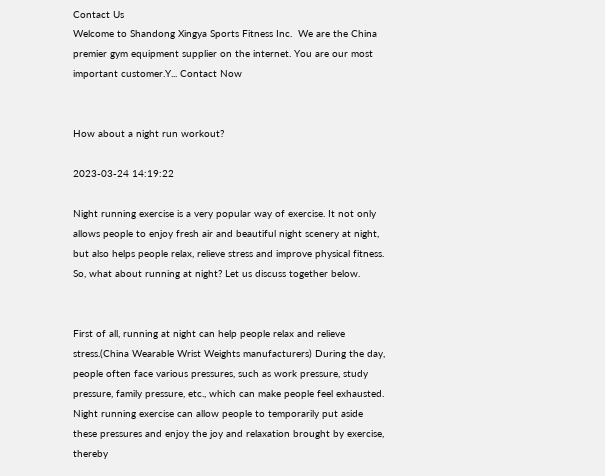Contact Us
Welcome to Shandong Xingya Sports Fitness Inc.  We are the China premier gym equipment supplier on the internet. You are our most important customer.Y... Contact Now


How about a night run workout?

2023-03-24 14:19:22

Night running exercise is a very popular way of exercise. It not only allows people to enjoy fresh air and beautiful night scenery at night, but also helps people relax, relieve stress and improve physical fitness. So, what about running at night? Let us discuss together below.


First of all, running at night can help people relax and relieve stress.(China Wearable Wrist Weights manufacturers) During the day, people often face various pressures, such as work pressure, study pressure, family pressure, etc., which can make people feel exhausted. Night running exercise can allow people to temporarily put aside these pressures and enjoy the joy and relaxation brought by exercise, thereby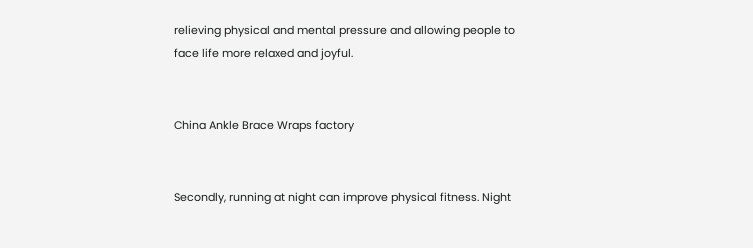relieving physical and mental pressure and allowing people to face life more relaxed and joyful.


China Ankle Brace Wraps factory


Secondly, running at night can improve physical fitness. Night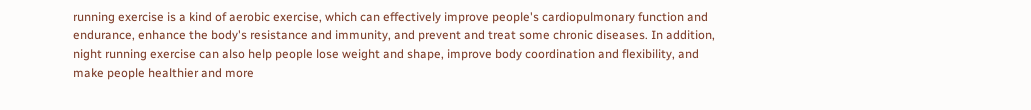running exercise is a kind of aerobic exercise, which can effectively improve people's cardiopulmonary function and endurance, enhance the body's resistance and immunity, and prevent and treat some chronic diseases. In addition, night running exercise can also help people lose weight and shape, improve body coordination and flexibility, and make people healthier and more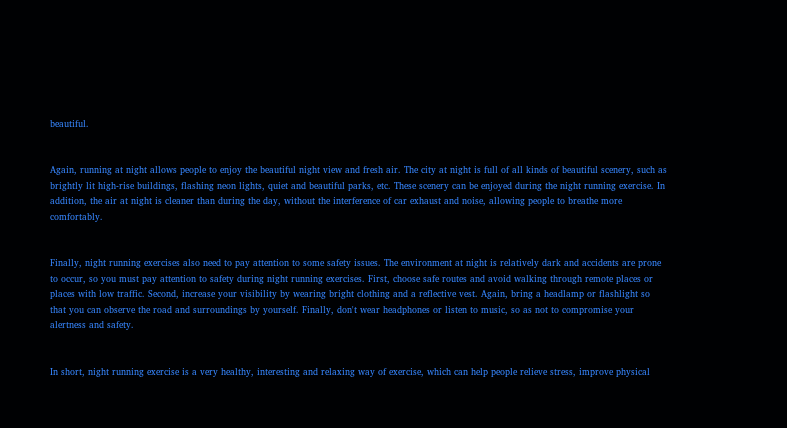beautiful.


Again, running at night allows people to enjoy the beautiful night view and fresh air. The city at night is full of all kinds of beautiful scenery, such as brightly lit high-rise buildings, flashing neon lights, quiet and beautiful parks, etc. These scenery can be enjoyed during the night running exercise. In addition, the air at night is cleaner than during the day, without the interference of car exhaust and noise, allowing people to breathe more comfortably.


Finally, night running exercises also need to pay attention to some safety issues. The environment at night is relatively dark and accidents are prone to occur, so you must pay attention to safety during night running exercises. First, choose safe routes and avoid walking through remote places or places with low traffic. Second, increase your visibility by wearing bright clothing and a reflective vest. Again, bring a headlamp or flashlight so that you can observe the road and surroundings by yourself. Finally, don't wear headphones or listen to music, so as not to compromise your alertness and safety.


In short, night running exercise is a very healthy, interesting and relaxing way of exercise, which can help people relieve stress, improve physical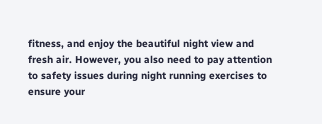fitness, and enjoy the beautiful night view and fresh air. However, you also need to pay attention to safety issues during night running exercises to ensure your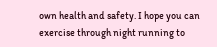own health and safety. I hope you can exercise through night running to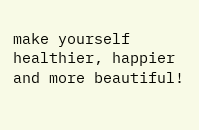make yourself healthier, happier and more beautiful!